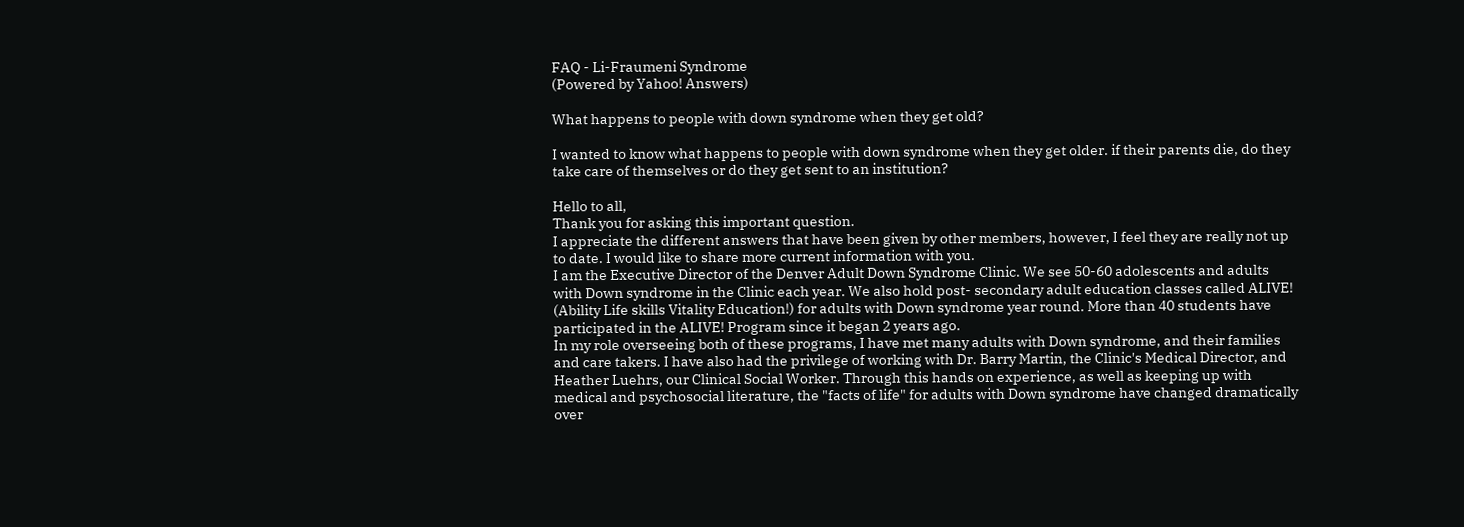FAQ - Li-Fraumeni Syndrome
(Powered by Yahoo! Answers)

What happens to people with down syndrome when they get old?

I wanted to know what happens to people with down syndrome when they get older. if their parents die, do they take care of themselves or do they get sent to an institution?

Hello to all,
Thank you for asking this important question.
I appreciate the different answers that have been given by other members, however, I feel they are really not up to date. I would like to share more current information with you.
I am the Executive Director of the Denver Adult Down Syndrome Clinic. We see 50-60 adolescents and adults with Down syndrome in the Clinic each year. We also hold post- secondary adult education classes called ALIVE! (Ability Life skills Vitality Education!) for adults with Down syndrome year round. More than 40 students have participated in the ALIVE! Program since it began 2 years ago.
In my role overseeing both of these programs, I have met many adults with Down syndrome, and their families and care takers. I have also had the privilege of working with Dr. Barry Martin, the Clinic's Medical Director, and Heather Luehrs, our Clinical Social Worker. Through this hands on experience, as well as keeping up with medical and psychosocial literature, the "facts of life" for adults with Down syndrome have changed dramatically over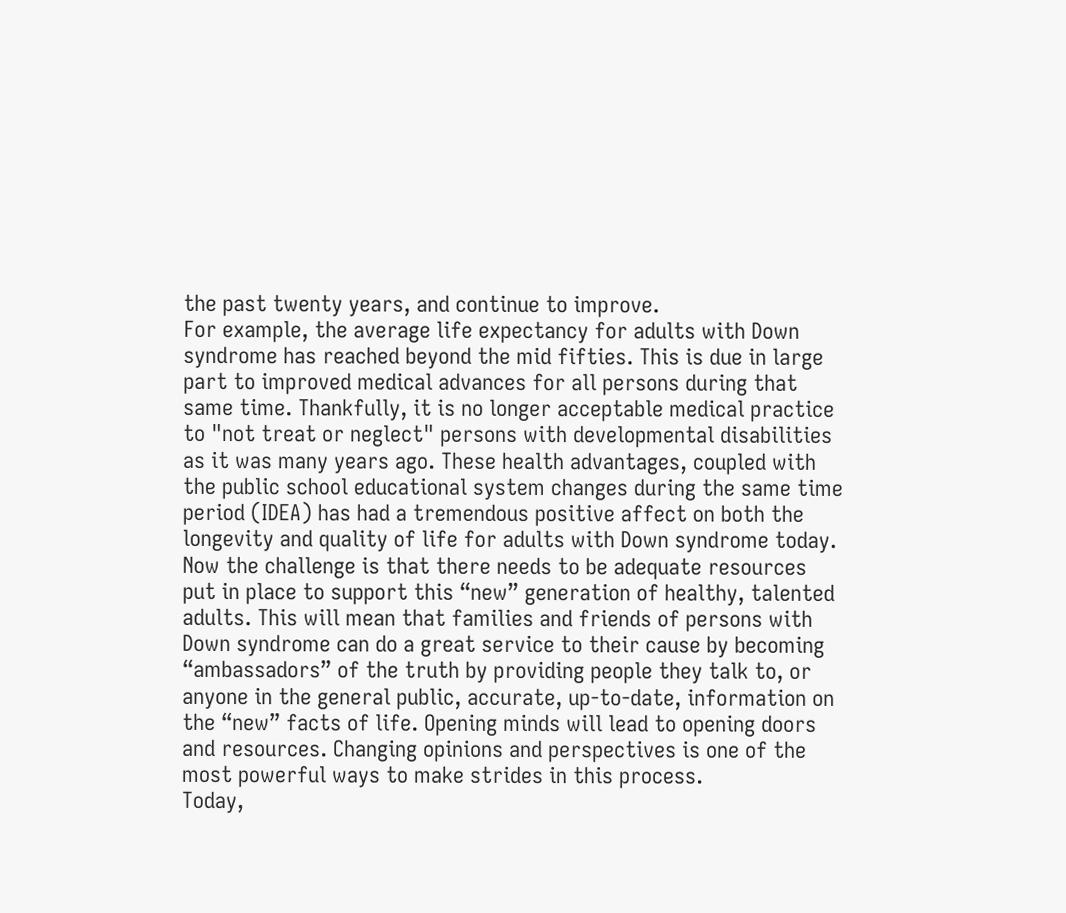the past twenty years, and continue to improve.
For example, the average life expectancy for adults with Down syndrome has reached beyond the mid fifties. This is due in large part to improved medical advances for all persons during that same time. Thankfully, it is no longer acceptable medical practice to "not treat or neglect" persons with developmental disabilities as it was many years ago. These health advantages, coupled with the public school educational system changes during the same time period (IDEA) has had a tremendous positive affect on both the longevity and quality of life for adults with Down syndrome today.
Now the challenge is that there needs to be adequate resources put in place to support this “new” generation of healthy, talented adults. This will mean that families and friends of persons with Down syndrome can do a great service to their cause by becoming “ambassadors” of the truth by providing people they talk to, or anyone in the general public, accurate, up-to-date, information on the “new” facts of life. Opening minds will lead to opening doors and resources. Changing opinions and perspectives is one of the most powerful ways to make strides in this process.
Today,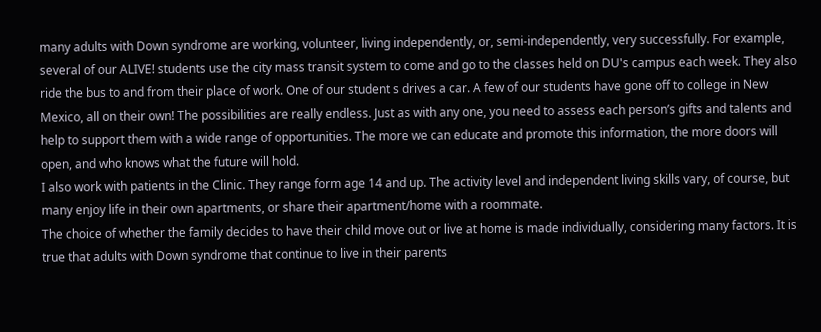many adults with Down syndrome are working, volunteer, living independently, or, semi-independently, very successfully. For example, several of our ALIVE! students use the city mass transit system to come and go to the classes held on DU's campus each week. They also ride the bus to and from their place of work. One of our student s drives a car. A few of our students have gone off to college in New Mexico, all on their own! The possibilities are really endless. Just as with any one, you need to assess each person’s gifts and talents and help to support them with a wide range of opportunities. The more we can educate and promote this information, the more doors will open, and who knows what the future will hold.
I also work with patients in the Clinic. They range form age 14 and up. The activity level and independent living skills vary, of course, but many enjoy life in their own apartments, or share their apartment/home with a roommate.
The choice of whether the family decides to have their child move out or live at home is made individually, considering many factors. It is true that adults with Down syndrome that continue to live in their parents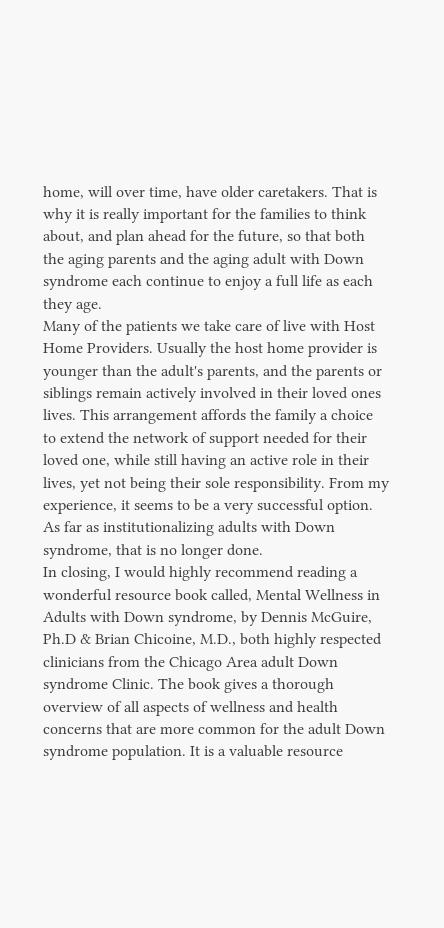home, will over time, have older caretakers. That is why it is really important for the families to think about, and plan ahead for the future, so that both the aging parents and the aging adult with Down syndrome each continue to enjoy a full life as each they age.
Many of the patients we take care of live with Host Home Providers. Usually the host home provider is younger than the adult's parents, and the parents or siblings remain actively involved in their loved ones lives. This arrangement affords the family a choice to extend the network of support needed for their loved one, while still having an active role in their lives, yet not being their sole responsibility. From my experience, it seems to be a very successful option.
As far as institutionalizing adults with Down syndrome, that is no longer done.
In closing, I would highly recommend reading a wonderful resource book called, Mental Wellness in Adults with Down syndrome, by Dennis McGuire, Ph.D & Brian Chicoine, M.D., both highly respected clinicians from the Chicago Area adult Down syndrome Clinic. The book gives a thorough overview of all aspects of wellness and health concerns that are more common for the adult Down syndrome population. It is a valuable resource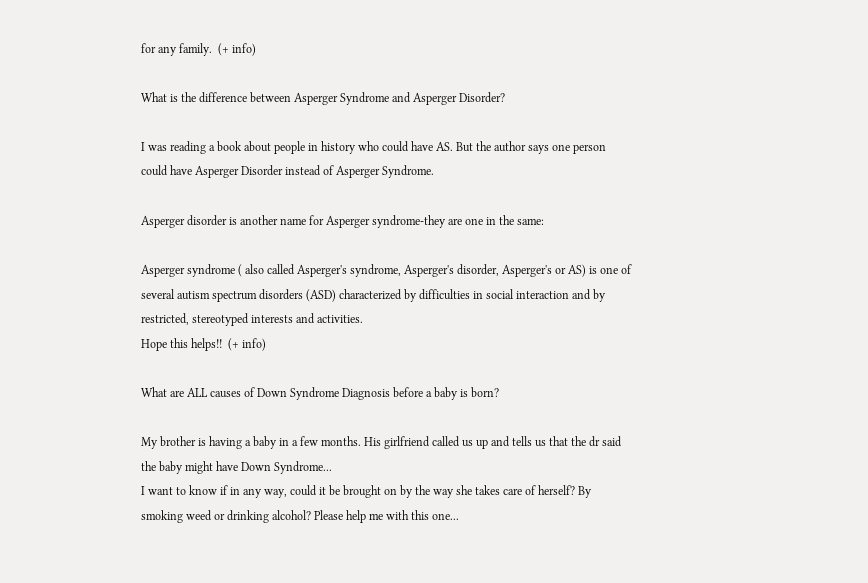for any family.  (+ info)

What is the difference between Asperger Syndrome and Asperger Disorder?

I was reading a book about people in history who could have AS. But the author says one person could have Asperger Disorder instead of Asperger Syndrome.

Asperger disorder is another name for Asperger syndrome-they are one in the same:

Asperger syndrome ( also called Asperger's syndrome, Asperger's disorder, Asperger's or AS) is one of several autism spectrum disorders (ASD) characterized by difficulties in social interaction and by restricted, stereotyped interests and activities.
Hope this helps!!  (+ info)

What are ALL causes of Down Syndrome Diagnosis before a baby is born?

My brother is having a baby in a few months. His girlfriend called us up and tells us that the dr said the baby might have Down Syndrome...
I want to know if in any way, could it be brought on by the way she takes care of herself? By smoking weed or drinking alcohol? Please help me with this one...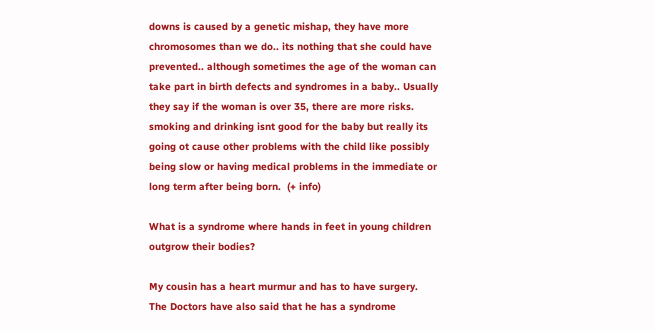downs is caused by a genetic mishap, they have more chromosomes than we do.. its nothing that she could have prevented.. although sometimes the age of the woman can take part in birth defects and syndromes in a baby.. Usually they say if the woman is over 35, there are more risks.
smoking and drinking isnt good for the baby but really its going ot cause other problems with the child like possibly being slow or having medical problems in the immediate or long term after being born.  (+ info)

What is a syndrome where hands in feet in young children outgrow their bodies?

My cousin has a heart murmur and has to have surgery. The Doctors have also said that he has a syndrome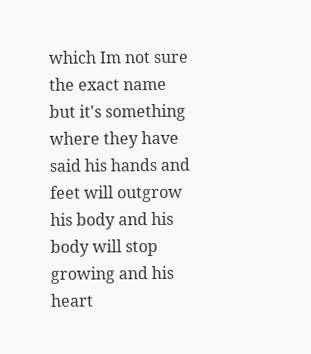which Im not sure the exact name but it's something where they have said his hands and feet will outgrow his body and his body will stop growing and his heart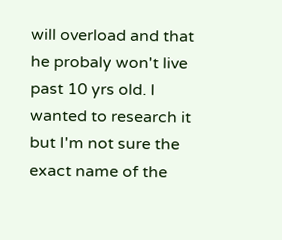will overload and that he probaly won't live past 10 yrs old. I wanted to research it but I'm not sure the exact name of the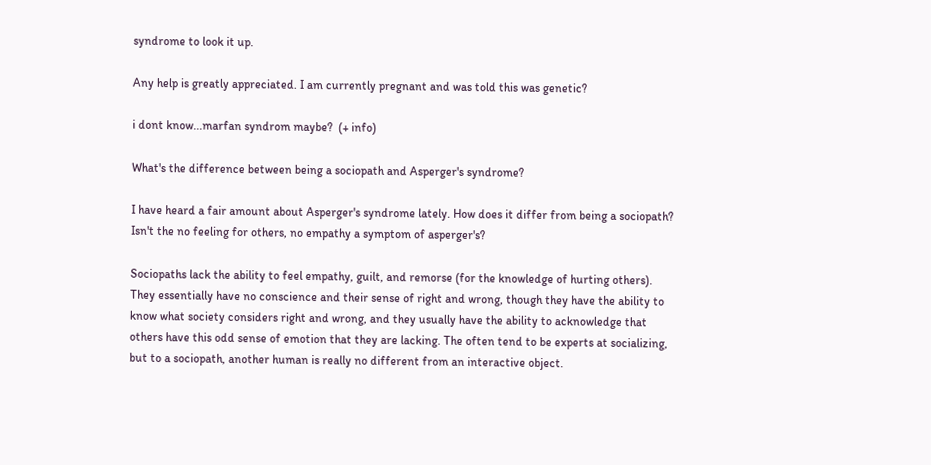syndrome to look it up.

Any help is greatly appreciated. I am currently pregnant and was told this was genetic?

i dont know...marfan syndrom maybe?  (+ info)

What's the difference between being a sociopath and Asperger's syndrome?

I have heard a fair amount about Asperger's syndrome lately. How does it differ from being a sociopath?
Isn't the no feeling for others, no empathy a symptom of asperger's?

Sociopaths lack the ability to feel empathy, guilt, and remorse (for the knowledge of hurting others). They essentially have no conscience and their sense of right and wrong, though they have the ability to know what society considers right and wrong, and they usually have the ability to acknowledge that others have this odd sense of emotion that they are lacking. The often tend to be experts at socializing, but to a sociopath, another human is really no different from an interactive object.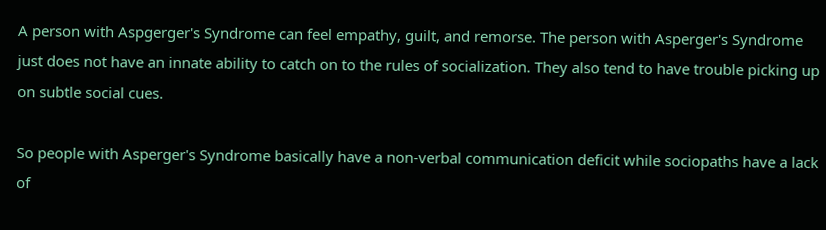A person with Aspgerger's Syndrome can feel empathy, guilt, and remorse. The person with Asperger's Syndrome just does not have an innate ability to catch on to the rules of socialization. They also tend to have trouble picking up on subtle social cues.

So people with Asperger's Syndrome basically have a non-verbal communication deficit while sociopaths have a lack of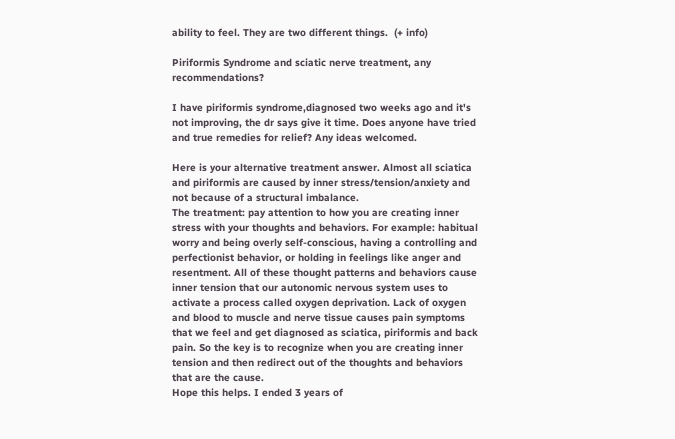ability to feel. They are two different things.  (+ info)

Piriformis Syndrome and sciatic nerve treatment, any recommendations?

I have piriformis syndrome,diagnosed two weeks ago and it's not improving, the dr says give it time. Does anyone have tried and true remedies for relief? Any ideas welcomed.

Here is your alternative treatment answer. Almost all sciatica and piriformis are caused by inner stress/tension/anxiety and not because of a structural imbalance.
The treatment: pay attention to how you are creating inner stress with your thoughts and behaviors. For example: habitual worry and being overly self-conscious, having a controlling and perfectionist behavior, or holding in feelings like anger and resentment. All of these thought patterns and behaviors cause inner tension that our autonomic nervous system uses to activate a process called oxygen deprivation. Lack of oxygen and blood to muscle and nerve tissue causes pain symptoms that we feel and get diagnosed as sciatica, piriformis and back pain. So the key is to recognize when you are creating inner tension and then redirect out of the thoughts and behaviors that are the cause.
Hope this helps. I ended 3 years of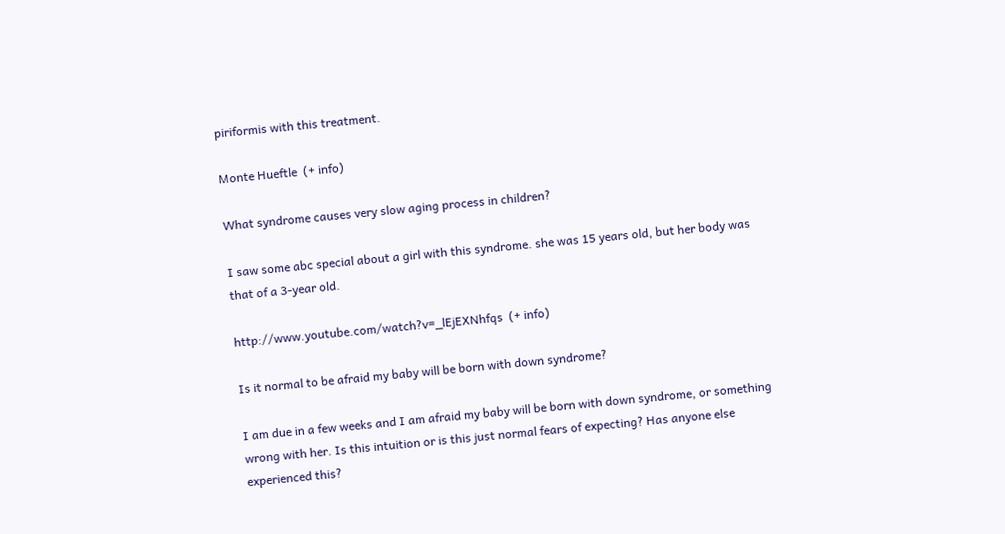piriformis with this treatment.

Monte Hueftle  (+ info)

What syndrome causes very slow aging process in children?

I saw some abc special about a girl with this syndrome. she was 15 years old, but her body was that of a 3-year old.

http://www.youtube.com/watch?v=_lEjEXNhfqs  (+ info)

Is it normal to be afraid my baby will be born with down syndrome?

I am due in a few weeks and I am afraid my baby will be born with down syndrome, or something wrong with her. Is this intuition or is this just normal fears of expecting? Has anyone else experienced this?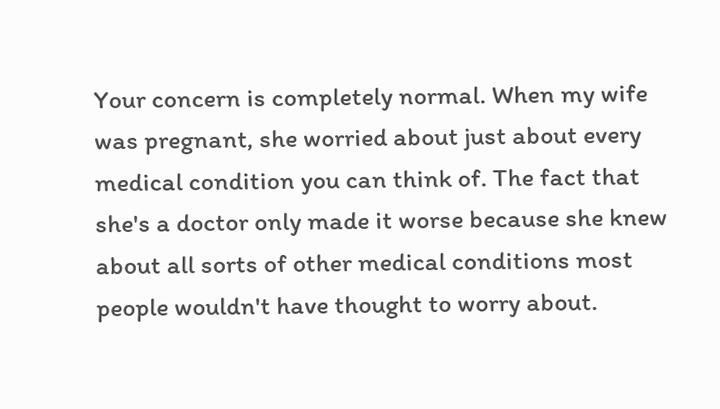Your concern is completely normal. When my wife was pregnant, she worried about just about every medical condition you can think of. The fact that she's a doctor only made it worse because she knew about all sorts of other medical conditions most people wouldn't have thought to worry about.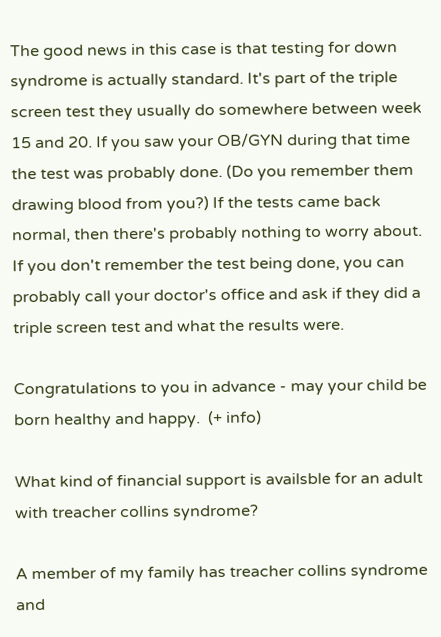The good news in this case is that testing for down syndrome is actually standard. It's part of the triple screen test they usually do somewhere between week 15 and 20. If you saw your OB/GYN during that time the test was probably done. (Do you remember them drawing blood from you?) If the tests came back normal, then there's probably nothing to worry about. If you don't remember the test being done, you can probably call your doctor's office and ask if they did a triple screen test and what the results were.

Congratulations to you in advance - may your child be born healthy and happy.  (+ info)

What kind of financial support is availsble for an adult with treacher collins syndrome?

A member of my family has treacher collins syndrome and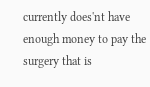currently does'nt have enough money to pay the surgery that is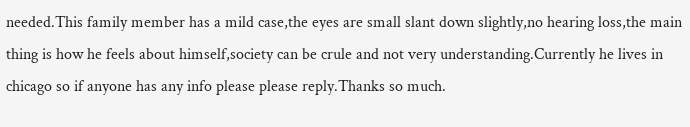needed.This family member has a mild case,the eyes are small slant down slightly,no hearing loss,the main thing is how he feels about himself,society can be crule and not very understanding.Currently he lives in chicago so if anyone has any info please please reply.Thanks so much.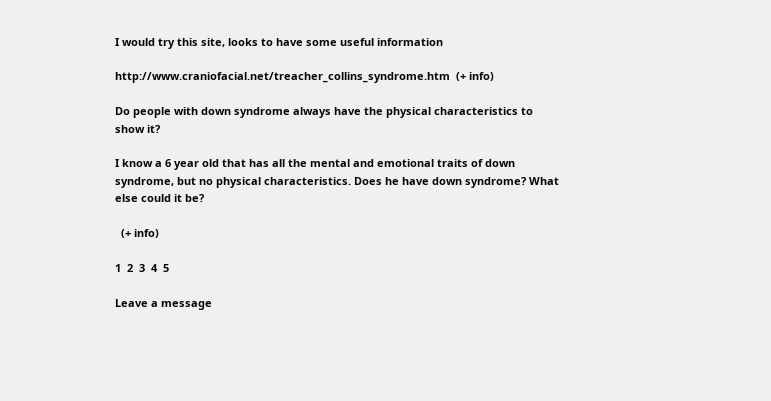I would try this site, looks to have some useful information

http://www.craniofacial.net/treacher_collins_syndrome.htm  (+ info)

Do people with down syndrome always have the physical characteristics to show it?

I know a 6 year old that has all the mental and emotional traits of down syndrome, but no physical characteristics. Does he have down syndrome? What else could it be?

  (+ info)

1  2  3  4  5

Leave a message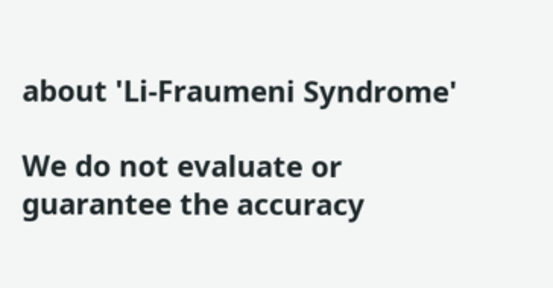about 'Li-Fraumeni Syndrome'

We do not evaluate or guarantee the accuracy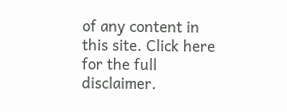of any content in this site. Click here for the full disclaimer.